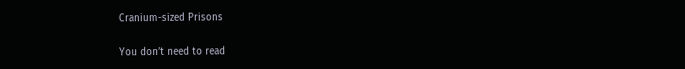Cranium-sized Prisons

You don’t need to read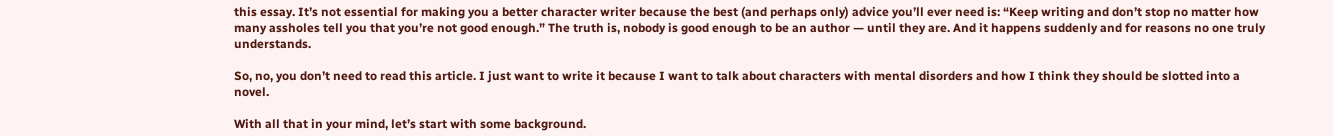this essay. It’s not essential for making you a better character writer because the best (and perhaps only) advice you’ll ever need is: “Keep writing and don’t stop no matter how many assholes tell you that you’re not good enough.” The truth is, nobody is good enough to be an author — until they are. And it happens suddenly and for reasons no one truly understands.

So, no, you don’t need to read this article. I just want to write it because I want to talk about characters with mental disorders and how I think they should be slotted into a novel.

With all that in your mind, let’s start with some background.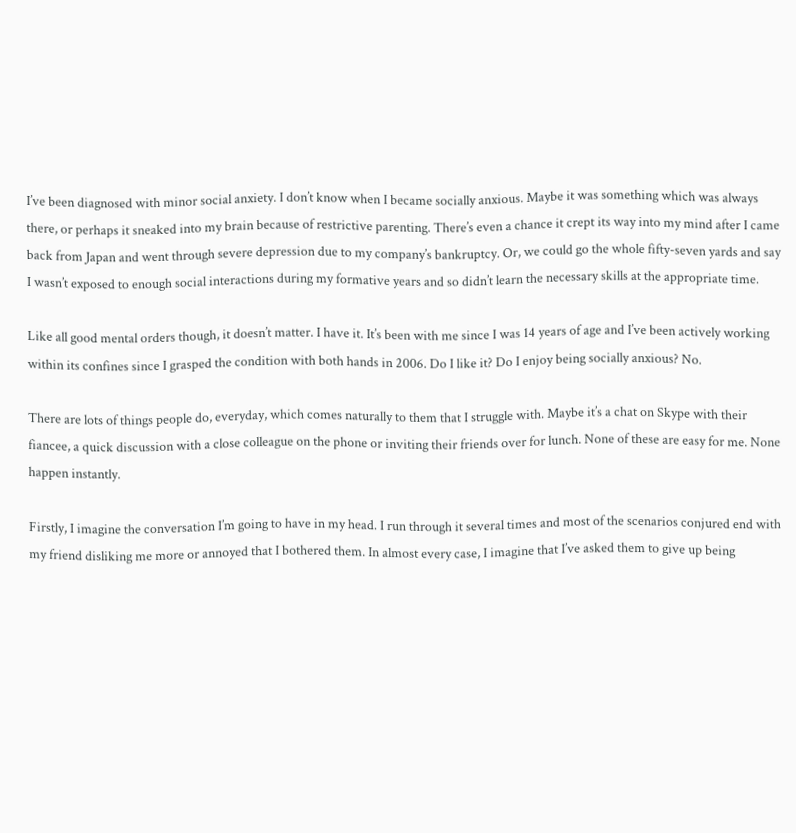I’ve been diagnosed with minor social anxiety. I don’t know when I became socially anxious. Maybe it was something which was always there, or perhaps it sneaked into my brain because of restrictive parenting. There’s even a chance it crept its way into my mind after I came back from Japan and went through severe depression due to my company’s bankruptcy. Or, we could go the whole fifty-seven yards and say I wasn’t exposed to enough social interactions during my formative years and so didn’t learn the necessary skills at the appropriate time.

Like all good mental orders though, it doesn’t matter. I have it. It’s been with me since I was 14 years of age and I’ve been actively working within its confines since I grasped the condition with both hands in 2006. Do I like it? Do I enjoy being socially anxious? No.

There are lots of things people do, everyday, which comes naturally to them that I struggle with. Maybe it’s a chat on Skype with their fiancee, a quick discussion with a close colleague on the phone or inviting their friends over for lunch. None of these are easy for me. None happen instantly.

Firstly, I imagine the conversation I’m going to have in my head. I run through it several times and most of the scenarios conjured end with my friend disliking me more or annoyed that I bothered them. In almost every case, I imagine that I’ve asked them to give up being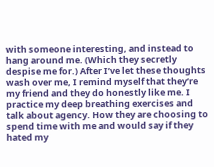with someone interesting, and instead to hang around me. (Which they secretly despise me for.) After I’ve let these thoughts wash over me, I remind myself that they’re my friend and they do honestly like me. I practice my deep breathing exercises and talk about agency. How they are choosing to spend time with me and would say if they hated my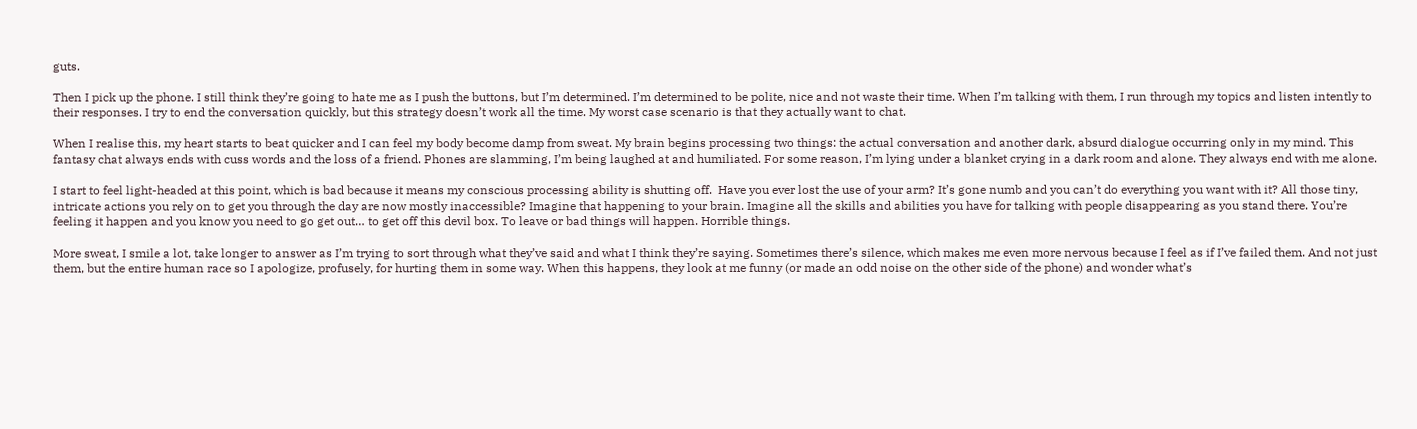guts.

Then I pick up the phone. I still think they’re going to hate me as I push the buttons, but I’m determined. I’m determined to be polite, nice and not waste their time. When I’m talking with them, I run through my topics and listen intently to their responses. I try to end the conversation quickly, but this strategy doesn’t work all the time. My worst case scenario is that they actually want to chat.

When I realise this, my heart starts to beat quicker and I can feel my body become damp from sweat. My brain begins processing two things: the actual conversation and another dark, absurd dialogue occurring only in my mind. This fantasy chat always ends with cuss words and the loss of a friend. Phones are slamming, I’m being laughed at and humiliated. For some reason, I’m lying under a blanket crying in a dark room and alone. They always end with me alone.

I start to feel light-headed at this point, which is bad because it means my conscious processing ability is shutting off.  Have you ever lost the use of your arm? It’s gone numb and you can’t do everything you want with it? All those tiny, intricate actions you rely on to get you through the day are now mostly inaccessible? Imagine that happening to your brain. Imagine all the skills and abilities you have for talking with people disappearing as you stand there. You’re feeling it happen and you know you need to go get out… to get off this devil box. To leave or bad things will happen. Horrible things.

More sweat, I smile a lot, take longer to answer as I’m trying to sort through what they’ve said and what I think they’re saying. Sometimes there’s silence, which makes me even more nervous because I feel as if I’ve failed them. And not just them, but the entire human race so I apologize, profusely, for hurting them in some way. When this happens, they look at me funny (or made an odd noise on the other side of the phone) and wonder what’s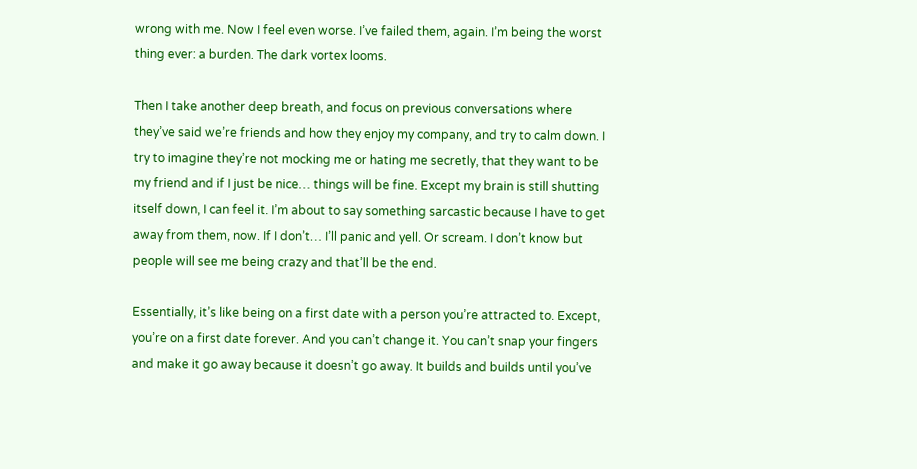wrong with me. Now I feel even worse. I’ve failed them, again. I’m being the worst thing ever: a burden. The dark vortex looms.

Then I take another deep breath, and focus on previous conversations where they’ve said we’re friends and how they enjoy my company, and try to calm down. I try to imagine they’re not mocking me or hating me secretly, that they want to be my friend and if I just be nice… things will be fine. Except my brain is still shutting itself down, I can feel it. I’m about to say something sarcastic because I have to get away from them, now. If I don’t… I’ll panic and yell. Or scream. I don’t know but people will see me being crazy and that’ll be the end.

Essentially, it’s like being on a first date with a person you’re attracted to. Except, you’re on a first date forever. And you can’t change it. You can’t snap your fingers and make it go away because it doesn’t go away. It builds and builds until you’ve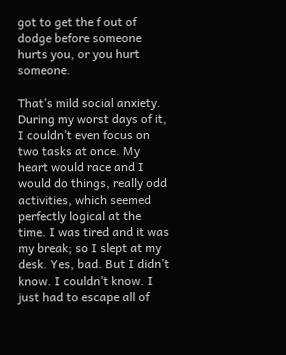got to get the f out of dodge before someone hurts you, or you hurt someone.

That’s mild social anxiety. During my worst days of it, I couldn’t even focus on two tasks at once. My heart would race and I would do things, really odd activities, which seemed perfectly logical at the time. I was tired and it was my break; so I slept at my desk. Yes, bad. But I didn’t know. I couldn’t know. I just had to escape all of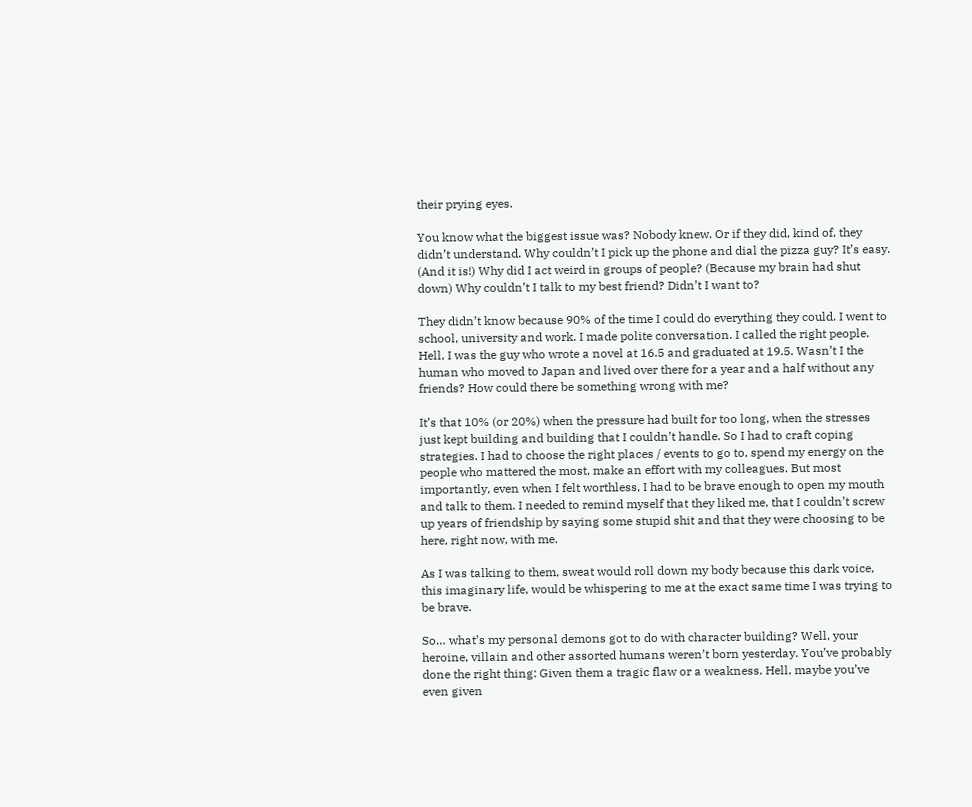their prying eyes.

You know what the biggest issue was? Nobody knew. Or if they did, kind of, they didn’t understand. Why couldn’t I pick up the phone and dial the pizza guy? It’s easy. (And it is!) Why did I act weird in groups of people? (Because my brain had shut down) Why couldn’t I talk to my best friend? Didn’t I want to?

They didn’t know because 90% of the time I could do everything they could. I went to school, university and work. I made polite conversation. I called the right people. Hell, I was the guy who wrote a novel at 16.5 and graduated at 19.5. Wasn’t I the human who moved to Japan and lived over there for a year and a half without any friends? How could there be something wrong with me?

It’s that 10% (or 20%) when the pressure had built for too long, when the stresses just kept building and building that I couldn’t handle. So I had to craft coping strategies. I had to choose the right places / events to go to, spend my energy on the people who mattered the most, make an effort with my colleagues. But most importantly, even when I felt worthless, I had to be brave enough to open my mouth and talk to them. I needed to remind myself that they liked me, that I couldn’t screw up years of friendship by saying some stupid shit and that they were choosing to be here, right now, with me.

As I was talking to them, sweat would roll down my body because this dark voice, this imaginary life, would be whispering to me at the exact same time I was trying to be brave.

So… what’s my personal demons got to do with character building? Well, your heroine, villain and other assorted humans weren’t born yesterday. You’ve probably done the right thing: Given them a tragic flaw or a weakness. Hell, maybe you’ve even given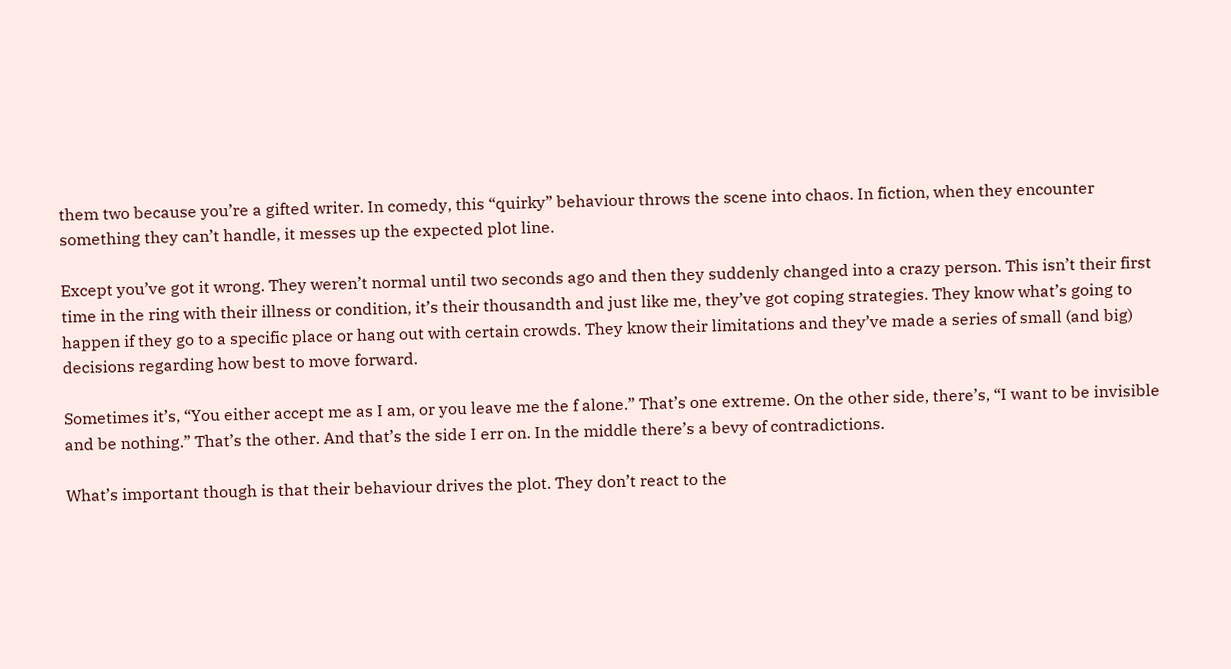them two because you’re a gifted writer. In comedy, this “quirky” behaviour throws the scene into chaos. In fiction, when they encounter something they can’t handle, it messes up the expected plot line.

Except you’ve got it wrong. They weren’t normal until two seconds ago and then they suddenly changed into a crazy person. This isn’t their first time in the ring with their illness or condition, it’s their thousandth and just like me, they’ve got coping strategies. They know what’s going to happen if they go to a specific place or hang out with certain crowds. They know their limitations and they’ve made a series of small (and big) decisions regarding how best to move forward.

Sometimes it’s, “You either accept me as I am, or you leave me the f alone.” That’s one extreme. On the other side, there’s, “I want to be invisible and be nothing.” That’s the other. And that’s the side I err on. In the middle there’s a bevy of contradictions.

What’s important though is that their behaviour drives the plot. They don’t react to the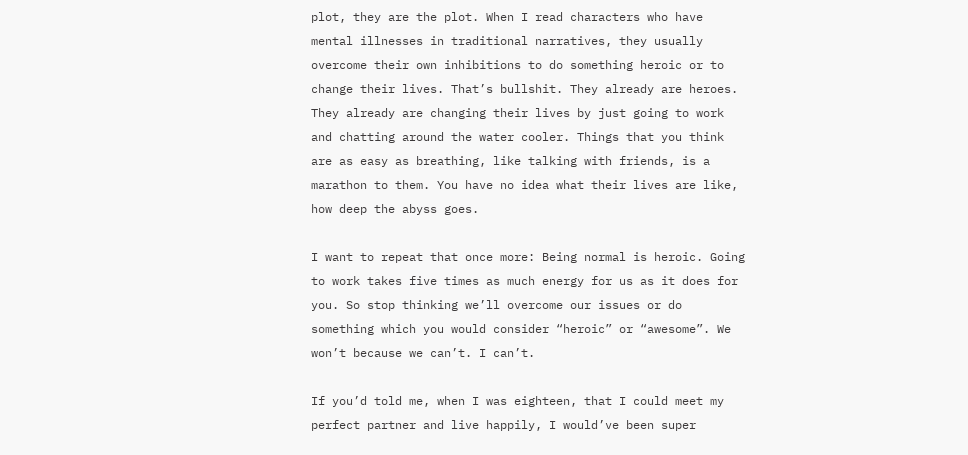plot, they are the plot. When I read characters who have mental illnesses in traditional narratives, they usually overcome their own inhibitions to do something heroic or to change their lives. That’s bullshit. They already are heroes. They already are changing their lives by just going to work and chatting around the water cooler. Things that you think are as easy as breathing, like talking with friends, is a marathon to them. You have no idea what their lives are like, how deep the abyss goes.

I want to repeat that once more: Being normal is heroic. Going to work takes five times as much energy for us as it does for you. So stop thinking we’ll overcome our issues or do something which you would consider “heroic” or “awesome”. We won’t because we can’t. I can’t.

If you’d told me, when I was eighteen, that I could meet my perfect partner and live happily, I would’ve been super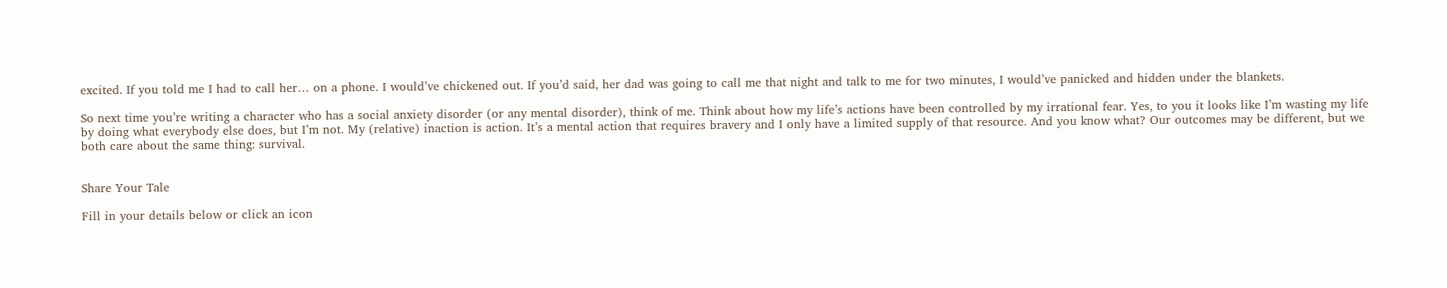excited. If you told me I had to call her… on a phone. I would’ve chickened out. If you’d said, her dad was going to call me that night and talk to me for two minutes, I would’ve panicked and hidden under the blankets.

So next time you’re writing a character who has a social anxiety disorder (or any mental disorder), think of me. Think about how my life’s actions have been controlled by my irrational fear. Yes, to you it looks like I’m wasting my life by doing what everybody else does, but I’m not. My (relative) inaction is action. It’s a mental action that requires bravery and I only have a limited supply of that resource. And you know what? Our outcomes may be different, but we both care about the same thing: survival.


Share Your Tale

Fill in your details below or click an icon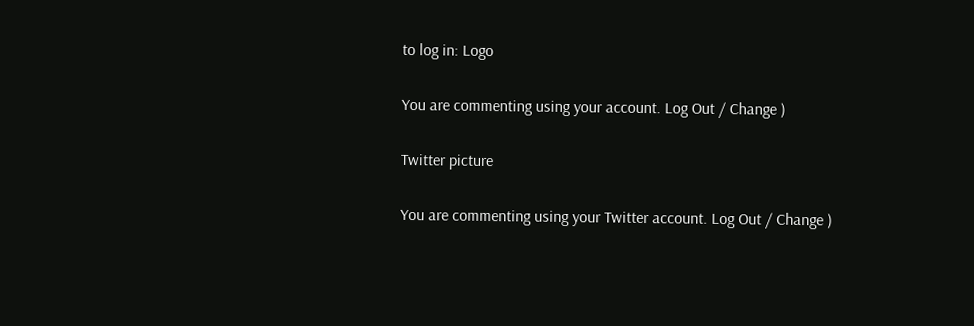to log in: Logo

You are commenting using your account. Log Out / Change )

Twitter picture

You are commenting using your Twitter account. Log Out / Change )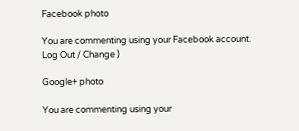Facebook photo

You are commenting using your Facebook account. Log Out / Change )

Google+ photo

You are commenting using your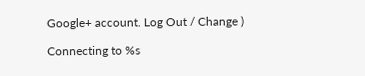Google+ account. Log Out / Change )

Connecting to %s